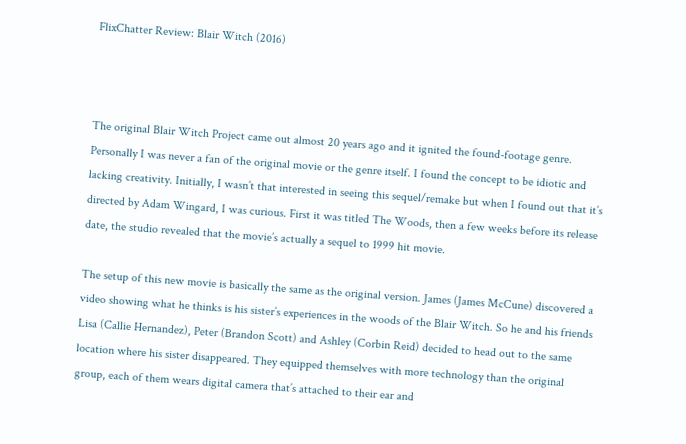FlixChatter Review: Blair Witch (2016)



The original Blair Witch Project came out almost 20 years ago and it ignited the found-footage genre. Personally I was never a fan of the original movie or the genre itself. I found the concept to be idiotic and lacking creativity. Initially, I wasn’t that interested in seeing this sequel/remake but when I found out that it’s directed by Adam Wingard, I was curious. First it was titled The Woods, then a few weeks before its release date, the studio revealed that the movie’s actually a sequel to 1999 hit movie.

The setup of this new movie is basically the same as the original version. James (James McCune) discovered a video showing what he thinks is his sister’s experiences in the woods of the Blair Witch. So he and his friends Lisa (Callie Hernandez), Peter (Brandon Scott) and Ashley (Corbin Reid) decided to head out to the same location where his sister disappeared. They equipped themselves with more technology than the original group, each of them wears digital camera that’s attached to their ear and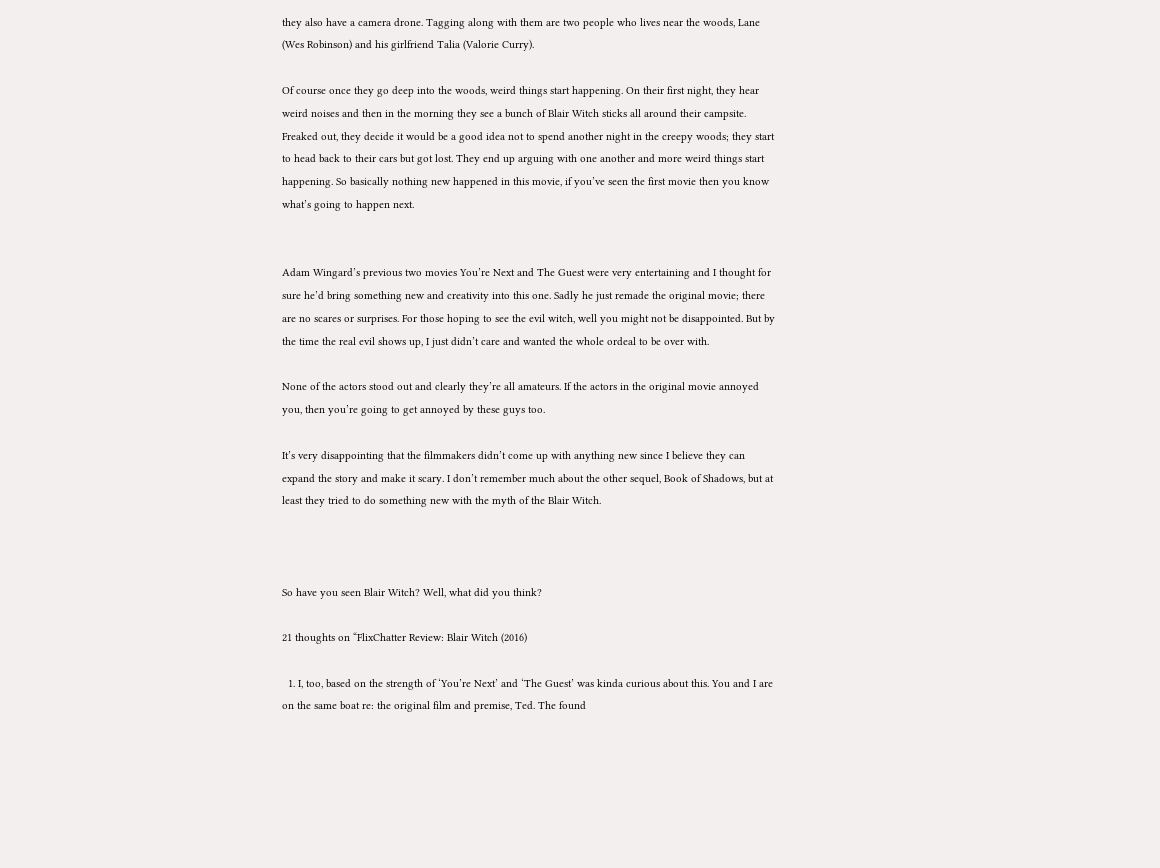they also have a camera drone. Tagging along with them are two people who lives near the woods, Lane (Wes Robinson) and his girlfriend Talia (Valorie Curry).

Of course once they go deep into the woods, weird things start happening. On their first night, they hear weird noises and then in the morning they see a bunch of Blair Witch sticks all around their campsite. Freaked out, they decide it would be a good idea not to spend another night in the creepy woods; they start to head back to their cars but got lost. They end up arguing with one another and more weird things start happening. So basically nothing new happened in this movie, if you’ve seen the first movie then you know what’s going to happen next.


Adam Wingard’s previous two movies You’re Next and The Guest were very entertaining and I thought for sure he’d bring something new and creativity into this one. Sadly he just remade the original movie; there are no scares or surprises. For those hoping to see the evil witch, well you might not be disappointed. But by the time the real evil shows up, I just didn’t care and wanted the whole ordeal to be over with.

None of the actors stood out and clearly they’re all amateurs. If the actors in the original movie annoyed you, then you’re going to get annoyed by these guys too.

It’s very disappointing that the filmmakers didn’t come up with anything new since I believe they can expand the story and make it scary. I don’t remember much about the other sequel, Book of Shadows, but at least they tried to do something new with the myth of the Blair Witch.



So have you seen Blair Witch? Well, what did you think?

21 thoughts on “FlixChatter Review: Blair Witch (2016)

  1. I, too, based on the strength of ‘You’re Next’ and ‘The Guest’ was kinda curious about this. You and I are on the same boat re: the original film and premise, Ted. The found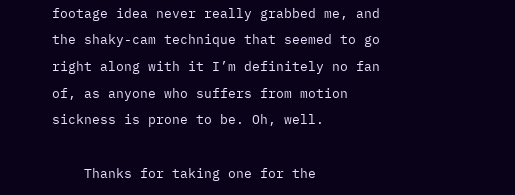footage idea never really grabbed me, and the shaky-cam technique that seemed to go right along with it I’m definitely no fan of, as anyone who suffers from motion sickness is prone to be. Oh, well.

    Thanks for taking one for the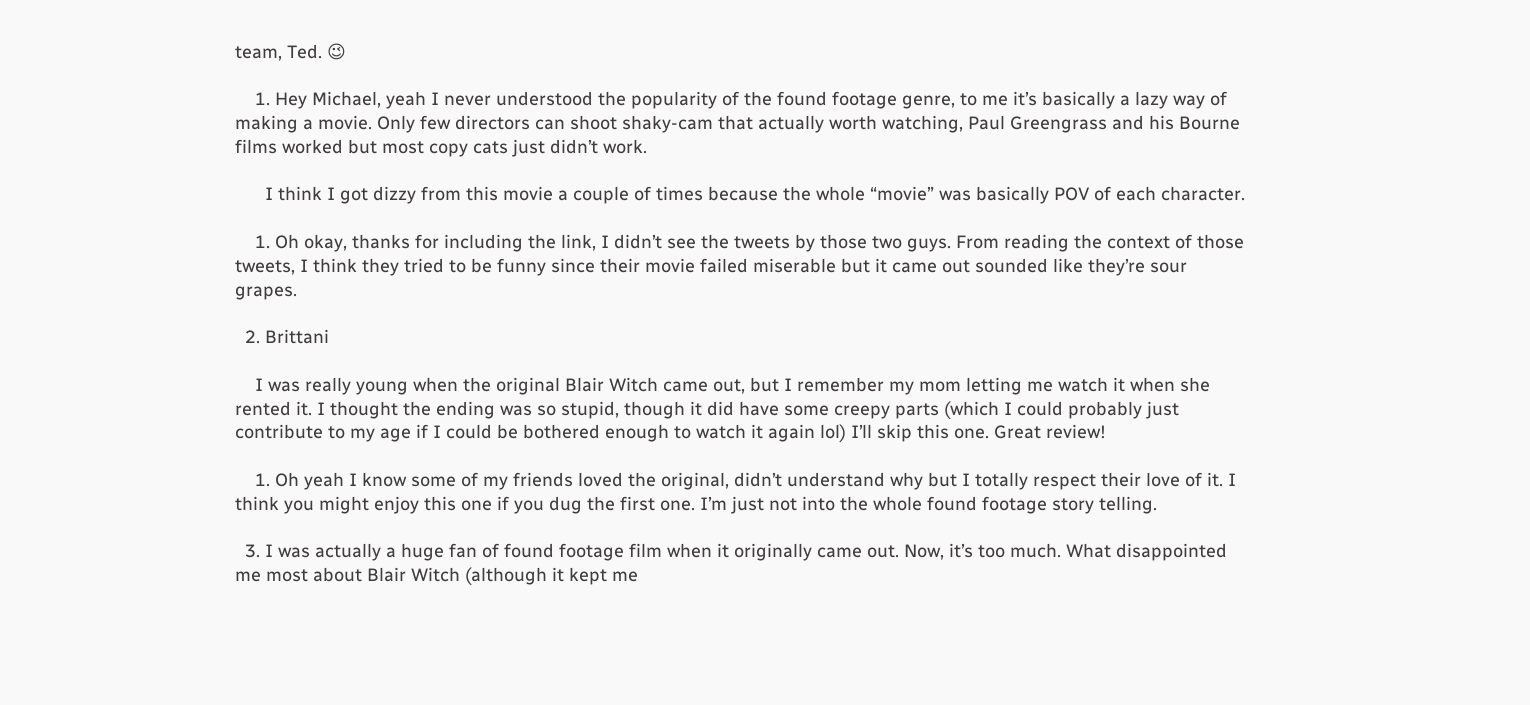team, Ted. 😉

    1. Hey Michael, yeah I never understood the popularity of the found footage genre, to me it’s basically a lazy way of making a movie. Only few directors can shoot shaky-cam that actually worth watching, Paul Greengrass and his Bourne films worked but most copy cats just didn’t work.

      I think I got dizzy from this movie a couple of times because the whole “movie” was basically POV of each character.

    1. Oh okay, thanks for including the link, I didn’t see the tweets by those two guys. From reading the context of those tweets, I think they tried to be funny since their movie failed miserable but it came out sounded like they’re sour grapes.

  2. Brittani

    I was really young when the original Blair Witch came out, but I remember my mom letting me watch it when she rented it. I thought the ending was so stupid, though it did have some creepy parts (which I could probably just contribute to my age if I could be bothered enough to watch it again lol) I’ll skip this one. Great review!

    1. Oh yeah I know some of my friends loved the original, didn’t understand why but I totally respect their love of it. I think you might enjoy this one if you dug the first one. I’m just not into the whole found footage story telling.

  3. I was actually a huge fan of found footage film when it originally came out. Now, it’s too much. What disappointed me most about Blair Witch (although it kept me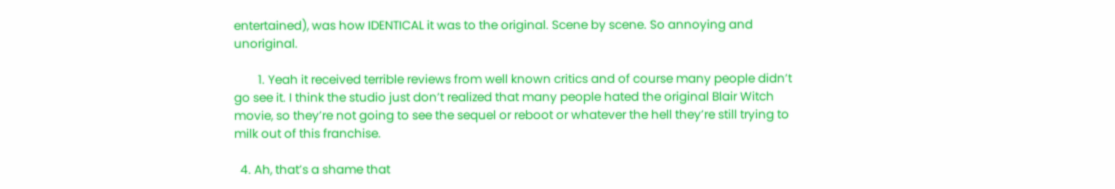entertained), was how IDENTICAL it was to the original. Scene by scene. So annoying and unoriginal.

        1. Yeah it received terrible reviews from well known critics and of course many people didn’t go see it. I think the studio just don’t realized that many people hated the original Blair Witch movie, so they’re not going to see the sequel or reboot or whatever the hell they’re still trying to milk out of this franchise.

  4. Ah, that’s a shame that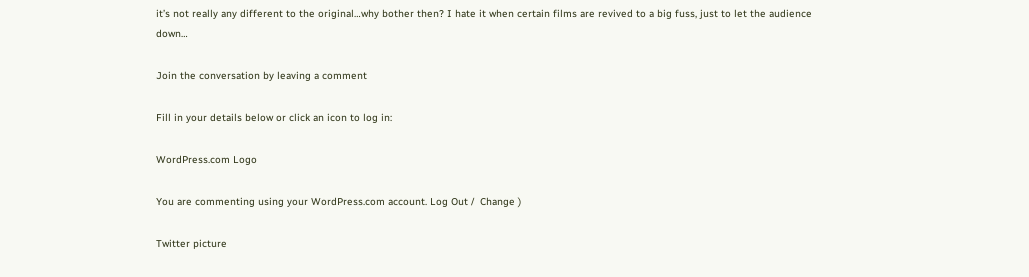it’s not really any different to the original…why bother then? I hate it when certain films are revived to a big fuss, just to let the audience down…

Join the conversation by leaving a comment

Fill in your details below or click an icon to log in:

WordPress.com Logo

You are commenting using your WordPress.com account. Log Out /  Change )

Twitter picture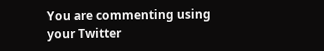You are commenting using your Twitter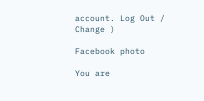account. Log Out /  Change )

Facebook photo

You are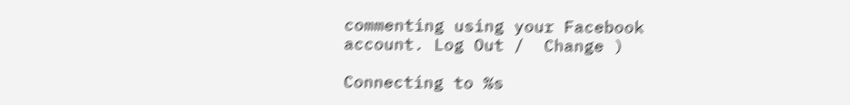commenting using your Facebook account. Log Out /  Change )

Connecting to %s